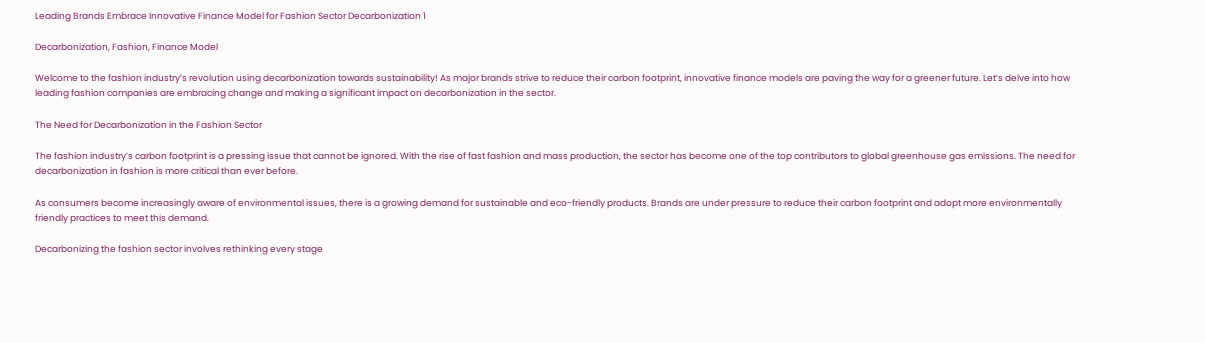Leading Brands Embrace Innovative Finance Model for Fashion Sector Decarbonization 1

Decarbonization, Fashion, Finance Model

Welcome to the fashion industry’s revolution using decarbonization towards sustainability! As major brands strive to reduce their carbon footprint, innovative finance models are paving the way for a greener future. Let’s delve into how leading fashion companies are embracing change and making a significant impact on decarbonization in the sector.

The Need for Decarbonization in the Fashion Sector

The fashion industry’s carbon footprint is a pressing issue that cannot be ignored. With the rise of fast fashion and mass production, the sector has become one of the top contributors to global greenhouse gas emissions. The need for decarbonization in fashion is more critical than ever before.

As consumers become increasingly aware of environmental issues, there is a growing demand for sustainable and eco-friendly products. Brands are under pressure to reduce their carbon footprint and adopt more environmentally friendly practices to meet this demand.

Decarbonizing the fashion sector involves rethinking every stage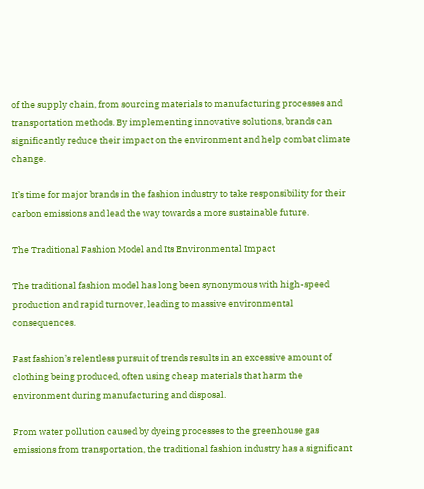of the supply chain, from sourcing materials to manufacturing processes and transportation methods. By implementing innovative solutions, brands can significantly reduce their impact on the environment and help combat climate change.

It’s time for major brands in the fashion industry to take responsibility for their carbon emissions and lead the way towards a more sustainable future.

The Traditional Fashion Model and Its Environmental Impact

The traditional fashion model has long been synonymous with high-speed production and rapid turnover, leading to massive environmental consequences.

Fast fashion’s relentless pursuit of trends results in an excessive amount of clothing being produced, often using cheap materials that harm the environment during manufacturing and disposal.

From water pollution caused by dyeing processes to the greenhouse gas emissions from transportation, the traditional fashion industry has a significant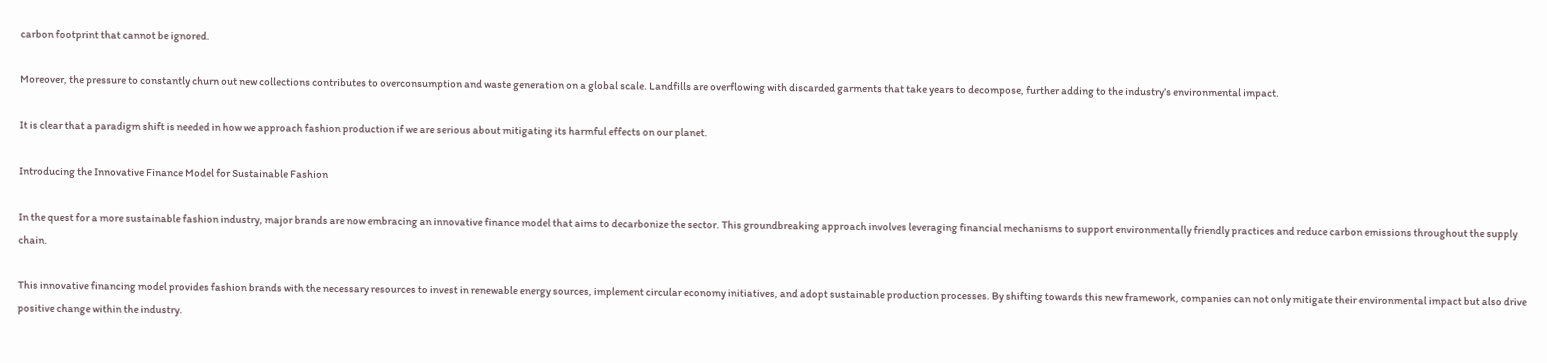carbon footprint that cannot be ignored.

Moreover, the pressure to constantly churn out new collections contributes to overconsumption and waste generation on a global scale. Landfills are overflowing with discarded garments that take years to decompose, further adding to the industry’s environmental impact.

It is clear that a paradigm shift is needed in how we approach fashion production if we are serious about mitigating its harmful effects on our planet.

Introducing the Innovative Finance Model for Sustainable Fashion

In the quest for a more sustainable fashion industry, major brands are now embracing an innovative finance model that aims to decarbonize the sector. This groundbreaking approach involves leveraging financial mechanisms to support environmentally friendly practices and reduce carbon emissions throughout the supply chain.

This innovative financing model provides fashion brands with the necessary resources to invest in renewable energy sources, implement circular economy initiatives, and adopt sustainable production processes. By shifting towards this new framework, companies can not only mitigate their environmental impact but also drive positive change within the industry.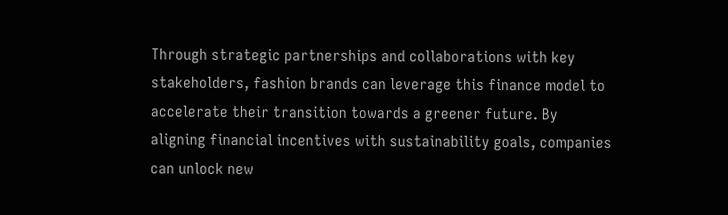Through strategic partnerships and collaborations with key stakeholders, fashion brands can leverage this finance model to accelerate their transition towards a greener future. By aligning financial incentives with sustainability goals, companies can unlock new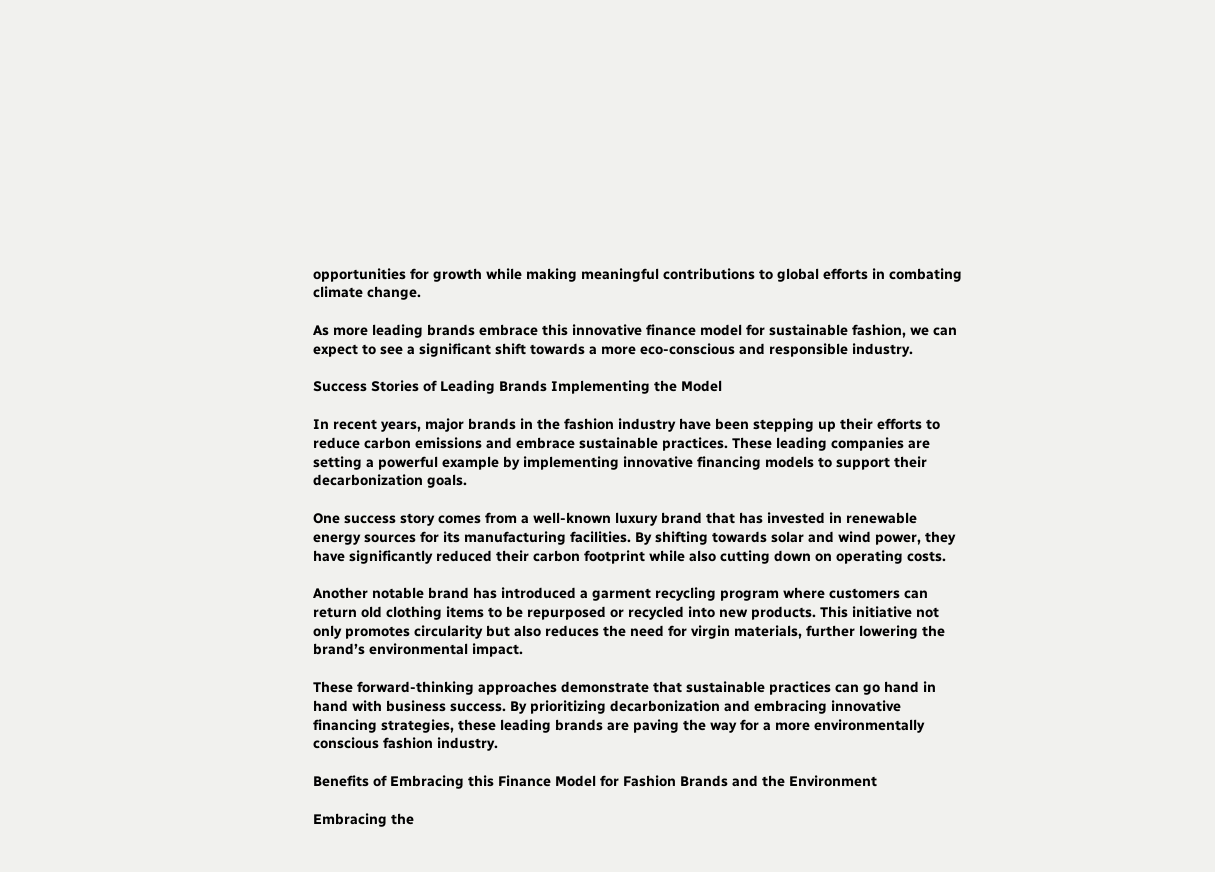opportunities for growth while making meaningful contributions to global efforts in combating climate change.

As more leading brands embrace this innovative finance model for sustainable fashion, we can expect to see a significant shift towards a more eco-conscious and responsible industry.

Success Stories of Leading Brands Implementing the Model

In recent years, major brands in the fashion industry have been stepping up their efforts to reduce carbon emissions and embrace sustainable practices. These leading companies are setting a powerful example by implementing innovative financing models to support their decarbonization goals.

One success story comes from a well-known luxury brand that has invested in renewable energy sources for its manufacturing facilities. By shifting towards solar and wind power, they have significantly reduced their carbon footprint while also cutting down on operating costs.

Another notable brand has introduced a garment recycling program where customers can return old clothing items to be repurposed or recycled into new products. This initiative not only promotes circularity but also reduces the need for virgin materials, further lowering the brand’s environmental impact.

These forward-thinking approaches demonstrate that sustainable practices can go hand in hand with business success. By prioritizing decarbonization and embracing innovative financing strategies, these leading brands are paving the way for a more environmentally conscious fashion industry.

Benefits of Embracing this Finance Model for Fashion Brands and the Environment

Embracing the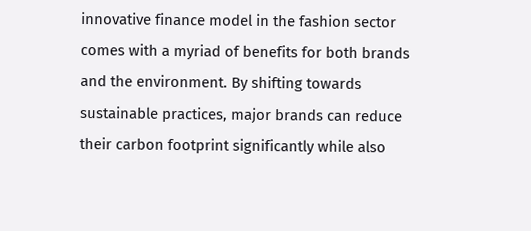innovative finance model in the fashion sector comes with a myriad of benefits for both brands and the environment. By shifting towards sustainable practices, major brands can reduce their carbon footprint significantly while also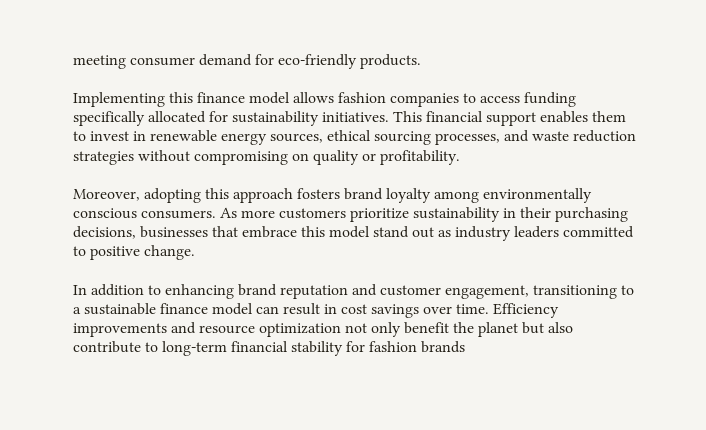meeting consumer demand for eco-friendly products.

Implementing this finance model allows fashion companies to access funding specifically allocated for sustainability initiatives. This financial support enables them to invest in renewable energy sources, ethical sourcing processes, and waste reduction strategies without compromising on quality or profitability.

Moreover, adopting this approach fosters brand loyalty among environmentally conscious consumers. As more customers prioritize sustainability in their purchasing decisions, businesses that embrace this model stand out as industry leaders committed to positive change.

In addition to enhancing brand reputation and customer engagement, transitioning to a sustainable finance model can result in cost savings over time. Efficiency improvements and resource optimization not only benefit the planet but also contribute to long-term financial stability for fashion brands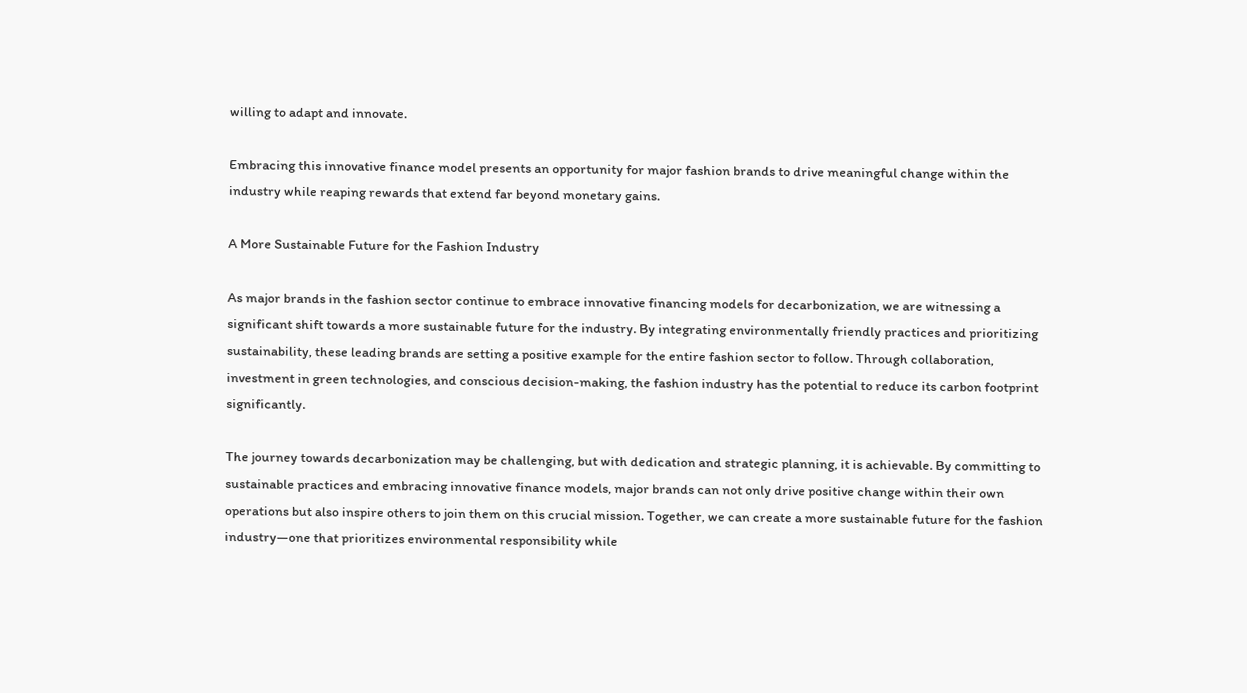willing to adapt and innovate.

Embracing this innovative finance model presents an opportunity for major fashion brands to drive meaningful change within the industry while reaping rewards that extend far beyond monetary gains.

A More Sustainable Future for the Fashion Industry

As major brands in the fashion sector continue to embrace innovative financing models for decarbonization, we are witnessing a significant shift towards a more sustainable future for the industry. By integrating environmentally friendly practices and prioritizing sustainability, these leading brands are setting a positive example for the entire fashion sector to follow. Through collaboration, investment in green technologies, and conscious decision-making, the fashion industry has the potential to reduce its carbon footprint significantly.

The journey towards decarbonization may be challenging, but with dedication and strategic planning, it is achievable. By committing to sustainable practices and embracing innovative finance models, major brands can not only drive positive change within their own operations but also inspire others to join them on this crucial mission. Together, we can create a more sustainable future for the fashion industry—one that prioritizes environmental responsibility while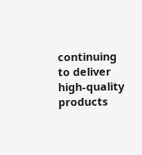continuing to deliver high-quality products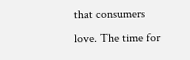that consumers love. The time for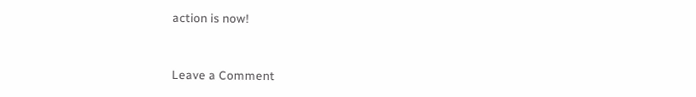action is now!


Leave a Comment